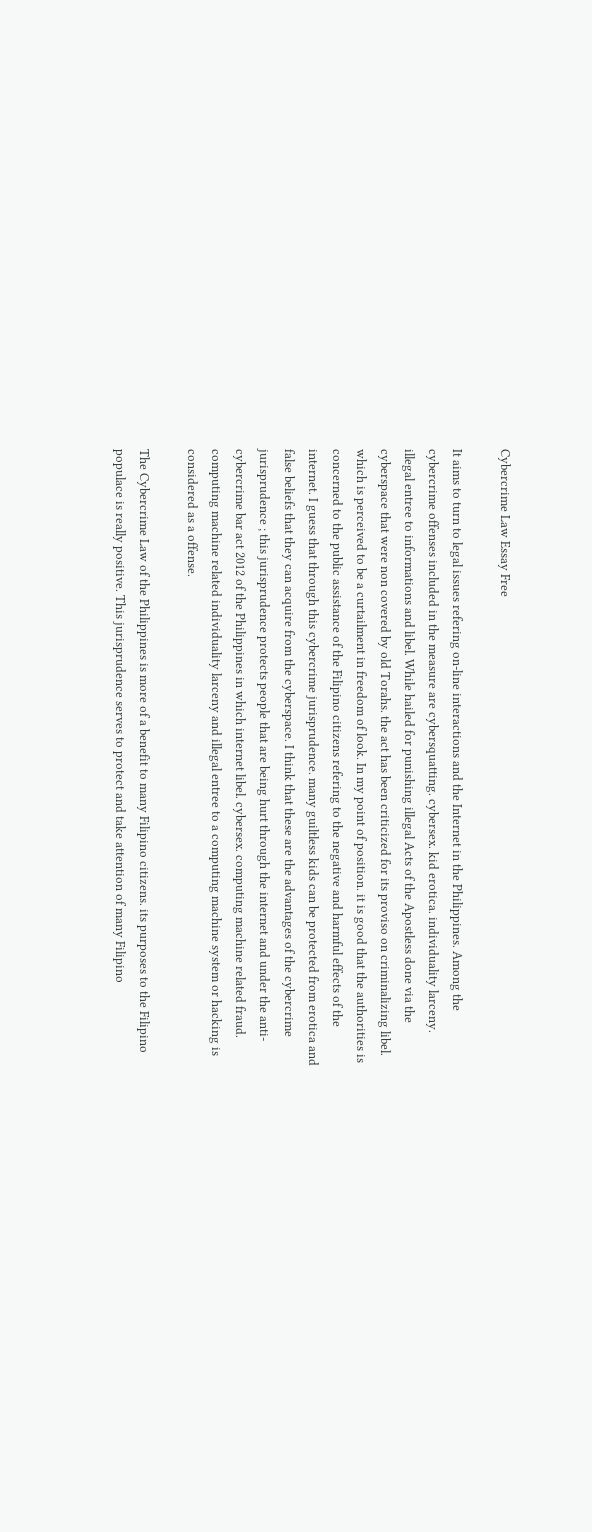Cybercrime Law Essay Free

It aims to turn to legal issues refering on-line interactions and the Internet in the Philippines. Among the cybercrime offenses included in the measure are cybersquatting. cybersex. kid erotica. individuality larceny. illegal entree to informations and libel. While hailed for punishing illegal Acts of the Apostless done via the cyberspace that were non covered by old Torahs. the act has been criticized for its proviso on criminalizing libel. which is perceived to be a curtailment in freedom of look. In my point of position. it is good that the authorities is concerned to the public assistance of the Filipino citizens refering to the negative and harmful effects of the internet. I guess that through this cybercrime jurisprudence. many guiltless kids can be protected from erotica and false beliefs that they can acquire from the cyberspace. I think that these are the advantages of the cybercrime jurisprudence ; this jurisprudence protects people that are being hurt through the internet and under the anti-cybercrime bar act 2012 of the Philippines in which internet libel. cybersex. computing machine related fraud. computing machine related individuality larceny and illegal entree to a computing machine system or hacking is considered as a offense.

The Cybercrime Law of the Philippines is more of a benefit to many Filipino citizens. its purposes to the Filipino populace is really positive. This jurisprudence serves to protect and take attention of many Filipino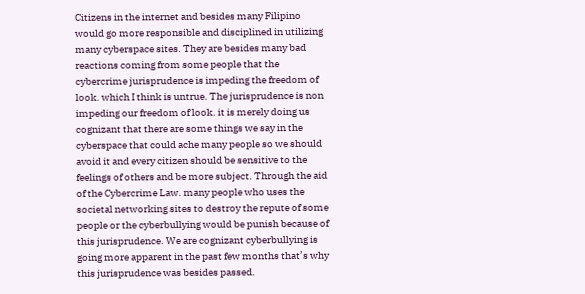Citizens in the internet and besides many Filipino would go more responsible and disciplined in utilizing many cyberspace sites. They are besides many bad reactions coming from some people that the cybercrime jurisprudence is impeding the freedom of look. which I think is untrue. The jurisprudence is non impeding our freedom of look. it is merely doing us cognizant that there are some things we say in the cyberspace that could ache many people so we should avoid it and every citizen should be sensitive to the feelings of others and be more subject. Through the aid of the Cybercrime Law. many people who uses the societal networking sites to destroy the repute of some people or the cyberbullying would be punish because of this jurisprudence. We are cognizant cyberbullying is going more apparent in the past few months that’s why this jurisprudence was besides passed.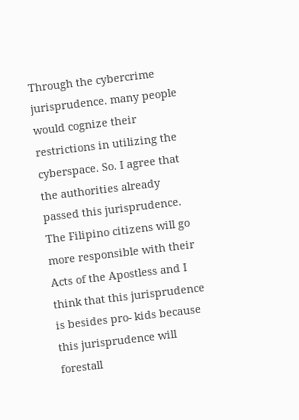Through the cybercrime jurisprudence. many people would cognize their restrictions in utilizing the cyberspace. So. I agree that the authorities already passed this jurisprudence. The Filipino citizens will go more responsible with their Acts of the Apostless and I think that this jurisprudence is besides pro- kids because this jurisprudence will forestall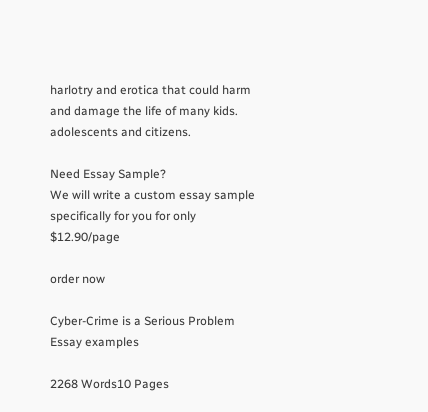harlotry and erotica that could harm and damage the life of many kids. adolescents and citizens.

Need Essay Sample?
We will write a custom essay sample specifically for you for only $12.90/page

order now

Cyber-Crime is a Serious Problem Essay examples

2268 Words10 Pages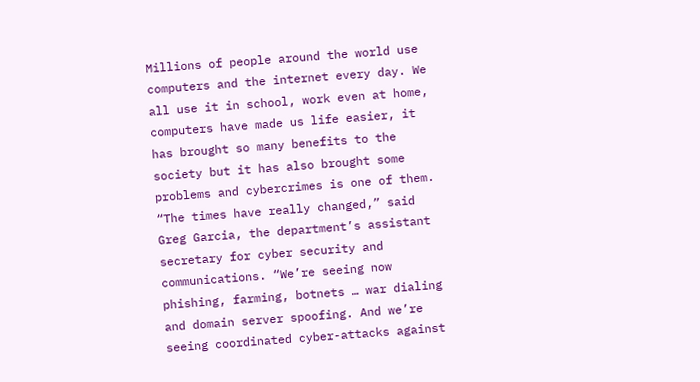Millions of people around the world use computers and the internet every day. We all use it in school, work even at home, computers have made us life easier, it has brought so many benefits to the society but it has also brought some problems and cybercrimes is one of them. “The times have really changed,” said Greg Garcia, the department’s assistant secretary for cyber security and communications. “We’re seeing now phishing, farming, botnets … war dialing and domain server spoofing. And we’re seeing coordinated cyber-attacks against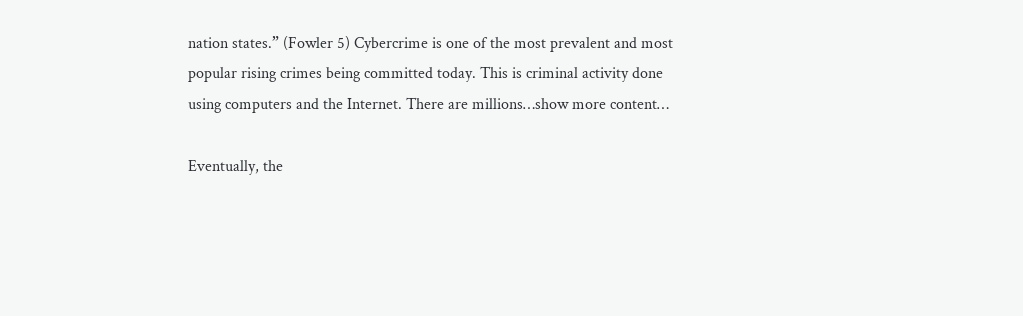nation states.” (Fowler 5) Cybercrime is one of the most prevalent and most popular rising crimes being committed today. This is criminal activity done using computers and the Internet. There are millions…show more content…

Eventually, the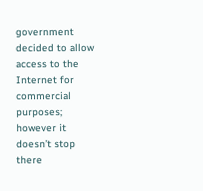government decided to allow access to the Internet for commercial purposes; however it doesn’t stop there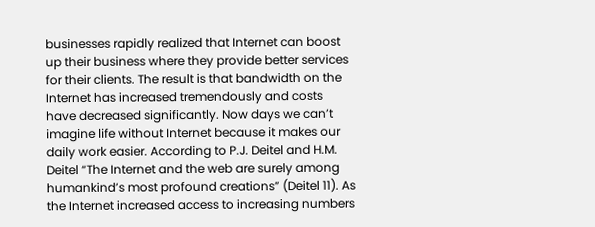businesses rapidly realized that Internet can boost up their business where they provide better services for their clients. The result is that bandwidth on the Internet has increased tremendously and costs have decreased significantly. Now days we can’t imagine life without Internet because it makes our daily work easier. According to P.J. Deitel and H.M. Deitel “The Internet and the web are surely among humankind’s most profound creations” (Deitel 11). As the Internet increased access to increasing numbers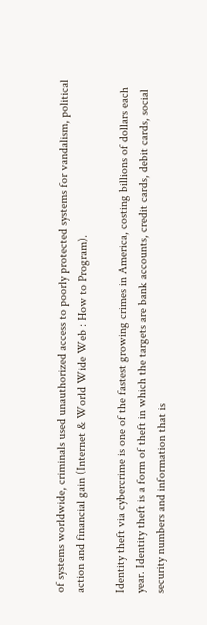of systems worldwide, criminals used unauthorized access to poorly protected systems for vandalism, political action and financial gain (Internet & World Wide Web : How to Program).

Identity theft via cybercrime is one of the fastest growing crimes in America, costing billions of dollars each year. Identity theft is a form of theft in which the targets are bank accounts, credit cards, debit cards, social security numbers and information that is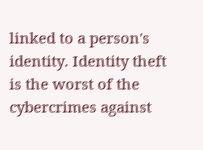linked to a person's identity. Identity theft is the worst of the cybercrimes against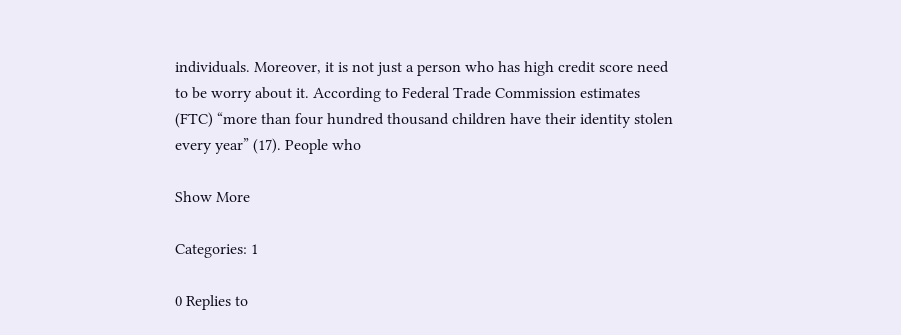individuals. Moreover, it is not just a person who has high credit score need to be worry about it. According to Federal Trade Commission estimates (FTC) “more than four hundred thousand children have their identity stolen every year” (17). People who

Show More

Categories: 1

0 Replies to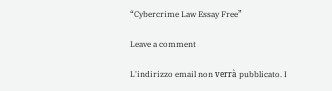“Cybercrime Law Essay Free”

Leave a comment

L'indirizzo email non verrà pubblicato. I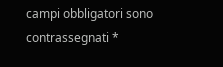campi obbligatori sono contrassegnati *